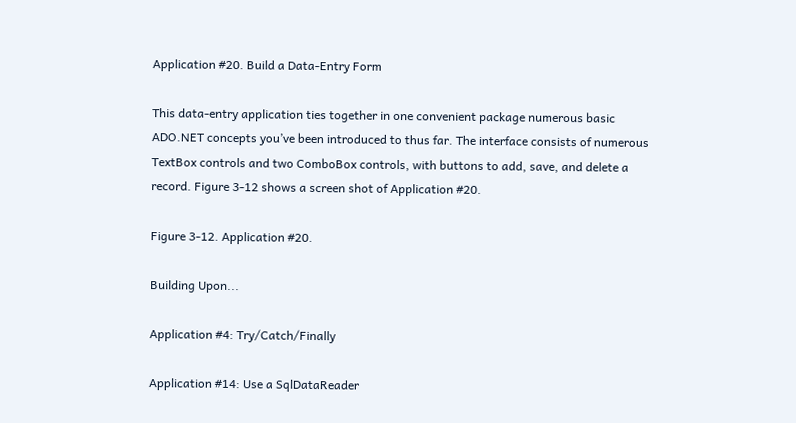Application #20. Build a Data-Entry Form

This data-entry application ties together in one convenient package numerous basic ADO.NET concepts you’ve been introduced to thus far. The interface consists of numerous TextBox controls and two ComboBox controls, with buttons to add, save, and delete a record. Figure 3-12 shows a screen shot of Application #20.

Figure 3-12. Application #20.

Building Upon...

Application #4: Try/Catch/Finally

Application #14: Use a SqlDataReader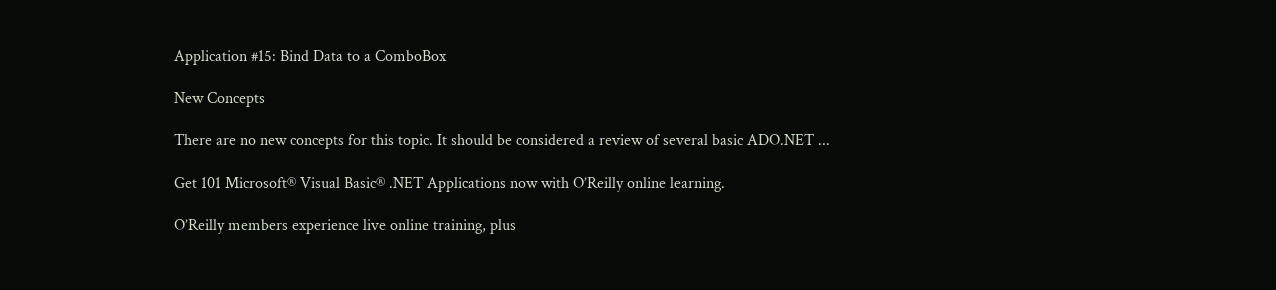Application #15: Bind Data to a ComboBox

New Concepts

There are no new concepts for this topic. It should be considered a review of several basic ADO.NET ...

Get 101 Microsoft® Visual Basic® .NET Applications now with O’Reilly online learning.

O’Reilly members experience live online training, plus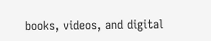books, videos, and digital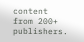content from 200+ publishers.